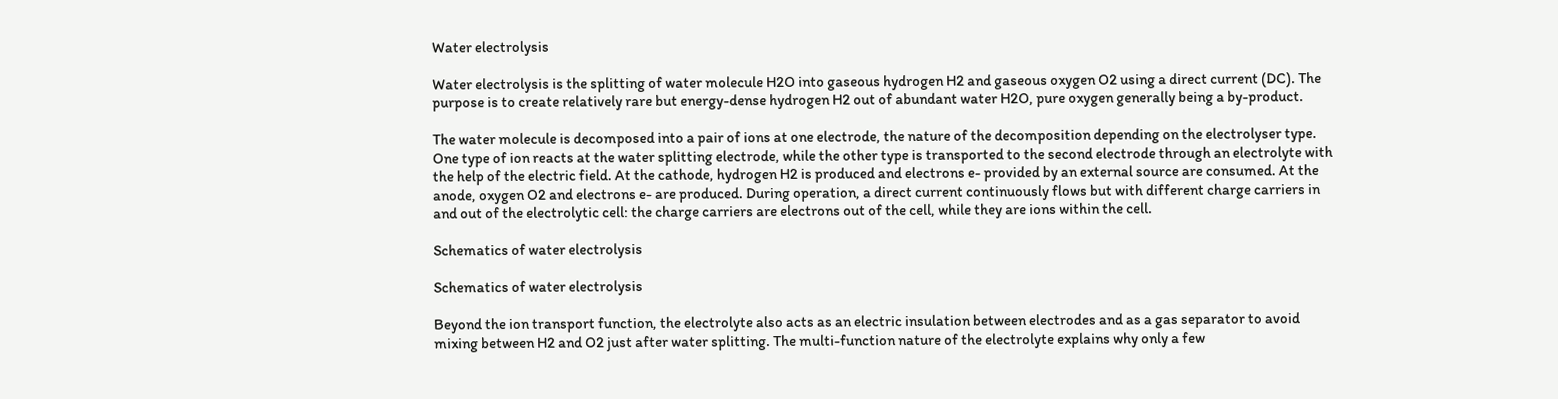Water electrolysis

Water electrolysis is the splitting of water molecule H2O into gaseous hydrogen H2 and gaseous oxygen O2 using a direct current (DC). The purpose is to create relatively rare but energy-dense hydrogen H2 out of abundant water H2O, pure oxygen generally being a by-product.

The water molecule is decomposed into a pair of ions at one electrode, the nature of the decomposition depending on the electrolyser type. One type of ion reacts at the water splitting electrode, while the other type is transported to the second electrode through an electrolyte with the help of the electric field. At the cathode, hydrogen H2 is produced and electrons e- provided by an external source are consumed. At the anode, oxygen O2 and electrons e- are produced. During operation, a direct current continuously flows but with different charge carriers in and out of the electrolytic cell: the charge carriers are electrons out of the cell, while they are ions within the cell.

Schematics of water electrolysis

Schematics of water electrolysis

Beyond the ion transport function, the electrolyte also acts as an electric insulation between electrodes and as a gas separator to avoid mixing between H2 and O2 just after water splitting. The multi-function nature of the electrolyte explains why only a few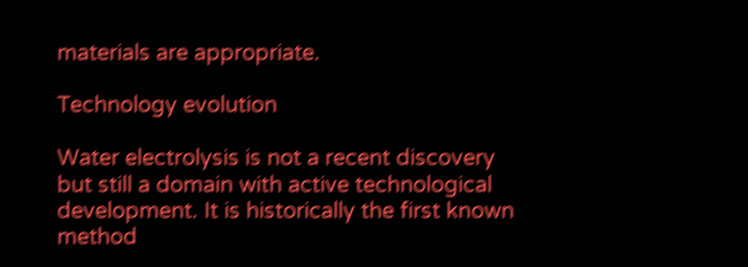materials are appropriate.

Technology evolution

Water electrolysis is not a recent discovery but still a domain with active technological development. It is historically the first known method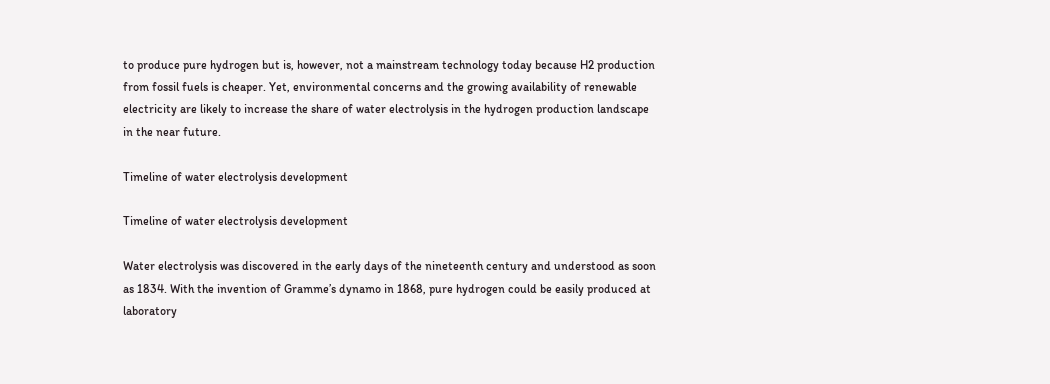to produce pure hydrogen but is, however, not a mainstream technology today because H2 production from fossil fuels is cheaper. Yet, environmental concerns and the growing availability of renewable electricity are likely to increase the share of water electrolysis in the hydrogen production landscape in the near future.

Timeline of water electrolysis development

Timeline of water electrolysis development

Water electrolysis was discovered in the early days of the nineteenth century and understood as soon as 1834. With the invention of Gramme’s dynamo in 1868, pure hydrogen could be easily produced at laboratory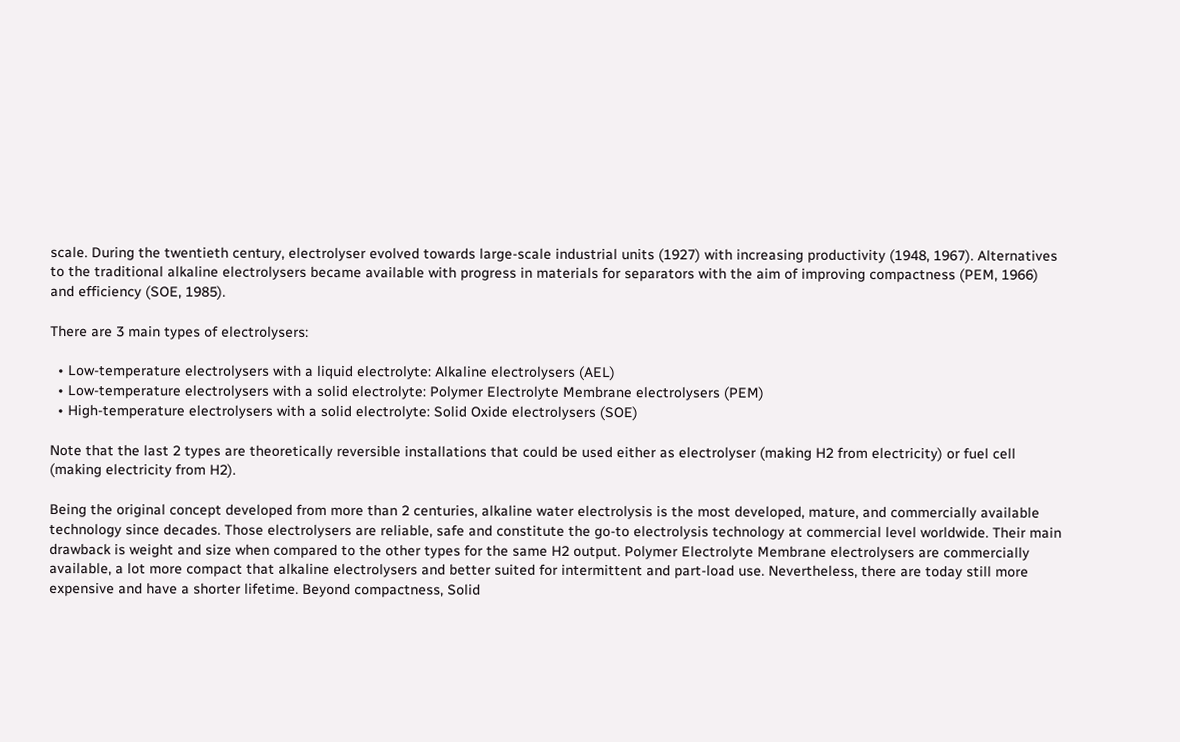scale. During the twentieth century, electrolyser evolved towards large-scale industrial units (1927) with increasing productivity (1948, 1967). Alternatives to the traditional alkaline electrolysers became available with progress in materials for separators with the aim of improving compactness (PEM, 1966) and efficiency (SOE, 1985).

There are 3 main types of electrolysers:

  • Low-temperature electrolysers with a liquid electrolyte: Alkaline electrolysers (AEL)
  • Low-temperature electrolysers with a solid electrolyte: Polymer Electrolyte Membrane electrolysers (PEM)
  • High-temperature electrolysers with a solid electrolyte: Solid Oxide electrolysers (SOE)

Note that the last 2 types are theoretically reversible installations that could be used either as electrolyser (making H2 from electricity) or fuel cell (making electricity from H2).

Being the original concept developed from more than 2 centuries, alkaline water electrolysis is the most developed, mature, and commercially available technology since decades. Those electrolysers are reliable, safe and constitute the go-to electrolysis technology at commercial level worldwide. Their main drawback is weight and size when compared to the other types for the same H2 output. Polymer Electrolyte Membrane electrolysers are commercially available, a lot more compact that alkaline electrolysers and better suited for intermittent and part-load use. Nevertheless, there are today still more expensive and have a shorter lifetime. Beyond compactness, Solid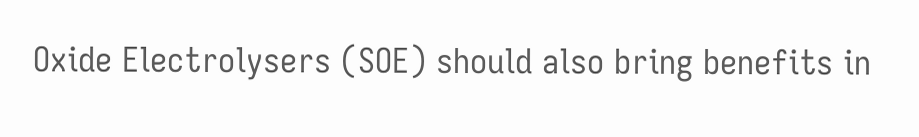Oxide Electrolysers (SOE) should also bring benefits in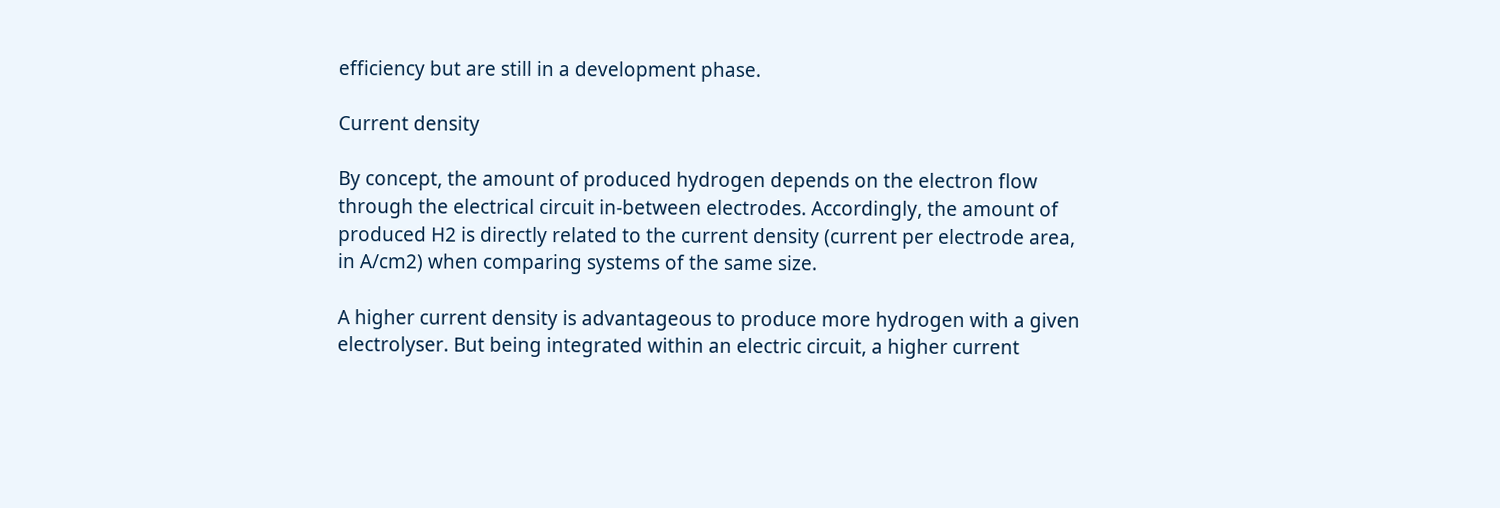efficiency but are still in a development phase.

Current density

By concept, the amount of produced hydrogen depends on the electron flow through the electrical circuit in-between electrodes. Accordingly, the amount of produced H2 is directly related to the current density (current per electrode area, in A/cm2) when comparing systems of the same size.

A higher current density is advantageous to produce more hydrogen with a given electrolyser. But being integrated within an electric circuit, a higher current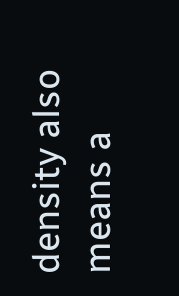density also means a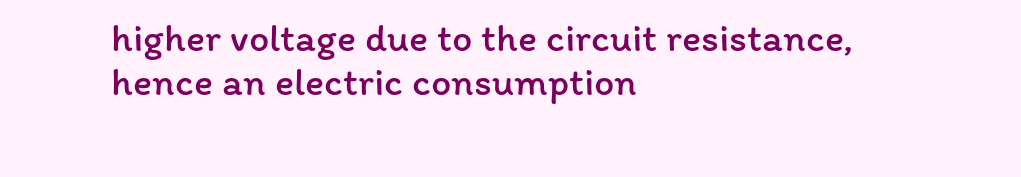higher voltage due to the circuit resistance, hence an electric consumption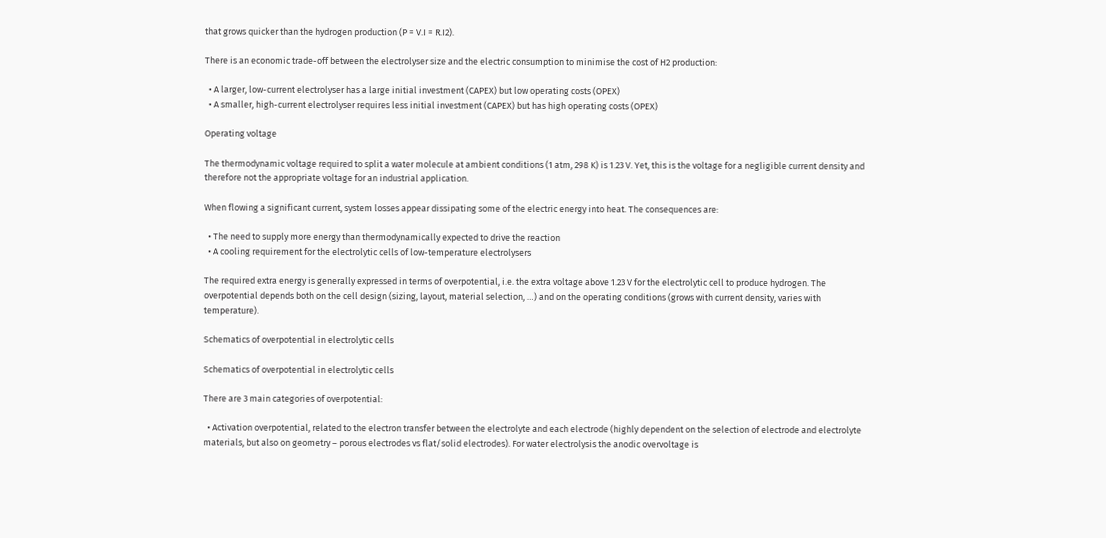that grows quicker than the hydrogen production (P = V.I = R.I2).

There is an economic trade-off between the electrolyser size and the electric consumption to minimise the cost of H2 production:

  • A larger, low-current electrolyser has a large initial investment (CAPEX) but low operating costs (OPEX)
  • A smaller, high-current electrolyser requires less initial investment (CAPEX) but has high operating costs (OPEX)

Operating voltage

The thermodynamic voltage required to split a water molecule at ambient conditions (1 atm, 298 K) is 1.23 V. Yet, this is the voltage for a negligible current density and therefore not the appropriate voltage for an industrial application.

When flowing a significant current, system losses appear dissipating some of the electric energy into heat. The consequences are:

  • The need to supply more energy than thermodynamically expected to drive the reaction
  • A cooling requirement for the electrolytic cells of low-temperature electrolysers

The required extra energy is generally expressed in terms of overpotential, i.e. the extra voltage above 1.23 V for the electrolytic cell to produce hydrogen. The overpotential depends both on the cell design (sizing, layout, material selection, …) and on the operating conditions (grows with current density, varies with temperature).

Schematics of overpotential in electrolytic cells

Schematics of overpotential in electrolytic cells

There are 3 main categories of overpotential:

  • Activation overpotential, related to the electron transfer between the electrolyte and each electrode (highly dependent on the selection of electrode and electrolyte materials, but also on geometry – porous electrodes vs flat/solid electrodes). For water electrolysis the anodic overvoltage is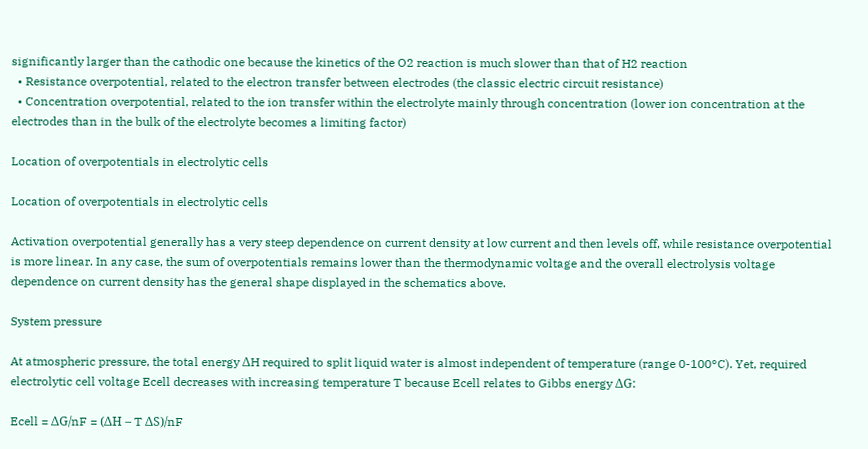significantly larger than the cathodic one because the kinetics of the O2 reaction is much slower than that of H2 reaction
  • Resistance overpotential, related to the electron transfer between electrodes (the classic electric circuit resistance)
  • Concentration overpotential, related to the ion transfer within the electrolyte mainly through concentration (lower ion concentration at the electrodes than in the bulk of the electrolyte becomes a limiting factor)

Location of overpotentials in electrolytic cells

Location of overpotentials in electrolytic cells

Activation overpotential generally has a very steep dependence on current density at low current and then levels off, while resistance overpotential is more linear. In any case, the sum of overpotentials remains lower than the thermodynamic voltage and the overall electrolysis voltage dependence on current density has the general shape displayed in the schematics above.

System pressure

At atmospheric pressure, the total energy ΔH required to split liquid water is almost independent of temperature (range 0-100°C). Yet, required electrolytic cell voltage Ecell decreases with increasing temperature T because Ecell relates to Gibbs energy ΔG:

Ecell = ΔG/nF = (ΔH – T ΔS)/nF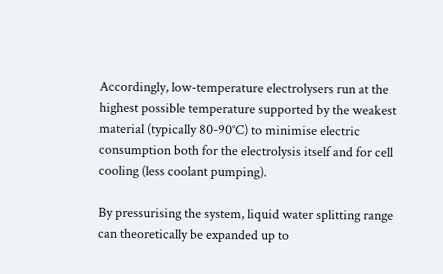Accordingly, low-temperature electrolysers run at the highest possible temperature supported by the weakest material (typically 80-90°C) to minimise electric consumption both for the electrolysis itself and for cell cooling (less coolant pumping).

By pressurising the system, liquid water splitting range can theoretically be expanded up to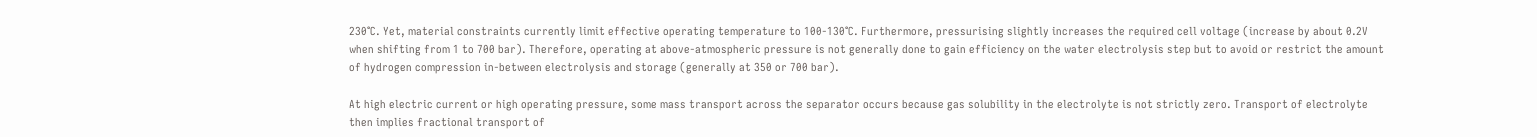230°C. Yet, material constraints currently limit effective operating temperature to 100-130°C. Furthermore, pressurising slightly increases the required cell voltage (increase by about 0.2V when shifting from 1 to 700 bar). Therefore, operating at above-atmospheric pressure is not generally done to gain efficiency on the water electrolysis step but to avoid or restrict the amount of hydrogen compression in-between electrolysis and storage (generally at 350 or 700 bar).

At high electric current or high operating pressure, some mass transport across the separator occurs because gas solubility in the electrolyte is not strictly zero. Transport of electrolyte then implies fractional transport of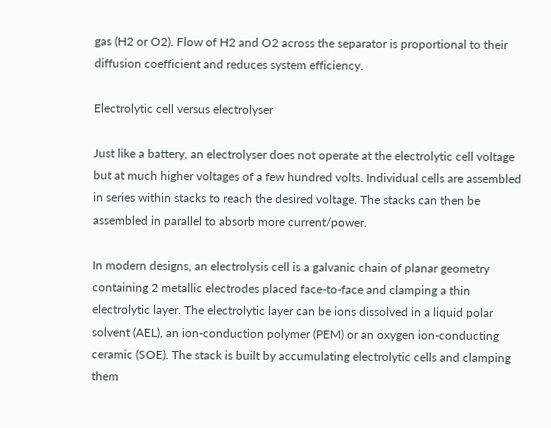gas (H2 or O2). Flow of H2 and O2 across the separator is proportional to their diffusion coefficient and reduces system efficiency.

Electrolytic cell versus electrolyser

Just like a battery, an electrolyser does not operate at the electrolytic cell voltage but at much higher voltages of a few hundred volts. Individual cells are assembled in series within stacks to reach the desired voltage. The stacks can then be assembled in parallel to absorb more current/power.

In modern designs, an electrolysis cell is a galvanic chain of planar geometry containing 2 metallic electrodes placed face-to-face and clamping a thin electrolytic layer. The electrolytic layer can be ions dissolved in a liquid polar solvent (AEL), an ion-conduction polymer (PEM) or an oxygen ion-conducting ceramic (SOE). The stack is built by accumulating electrolytic cells and clamping them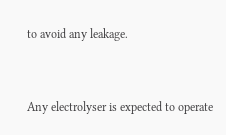to avoid any leakage.


Any electrolyser is expected to operate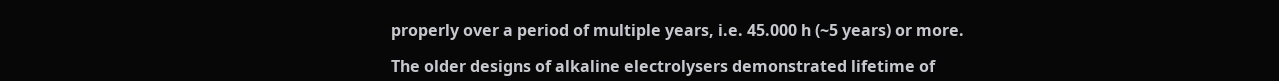properly over a period of multiple years, i.e. 45.000 h (~5 years) or more.

The older designs of alkaline electrolysers demonstrated lifetime of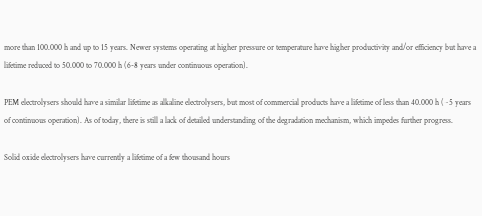more than 100.000 h and up to 15 years. Newer systems operating at higher pressure or temperature have higher productivity and/or efficiency but have a lifetime reduced to 50.000 to 70.000 h (6-8 years under continuous operation).

PEM electrolysers should have a similar lifetime as alkaline electrolysers, but most of commercial products have a lifetime of less than 40.000 h (~5 years of continuous operation). As of today, there is still a lack of detailed understanding of the degradation mechanism, which impedes further progress.

Solid oxide electrolysers have currently a lifetime of a few thousand hours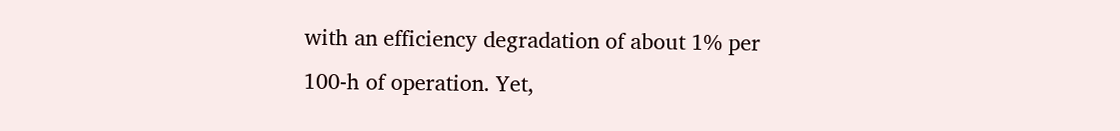with an efficiency degradation of about 1% per 100-h of operation. Yet,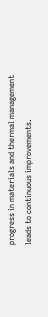progress in materials and thermal management leads to continuous improvements.